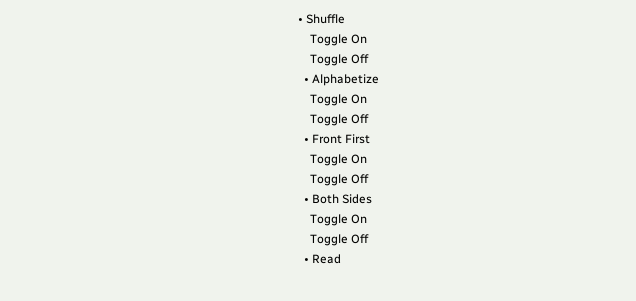• Shuffle
    Toggle On
    Toggle Off
  • Alphabetize
    Toggle On
    Toggle Off
  • Front First
    Toggle On
    Toggle Off
  • Both Sides
    Toggle On
    Toggle Off
  • Read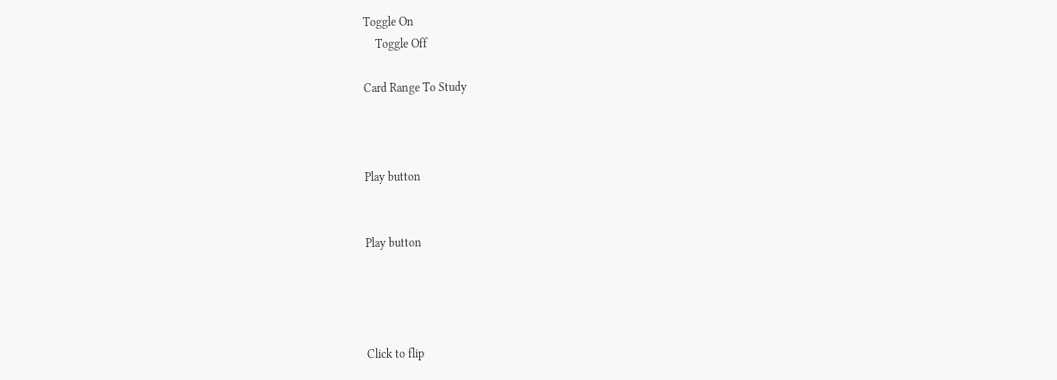Toggle On
    Toggle Off

Card Range To Study



Play button


Play button




Click to flip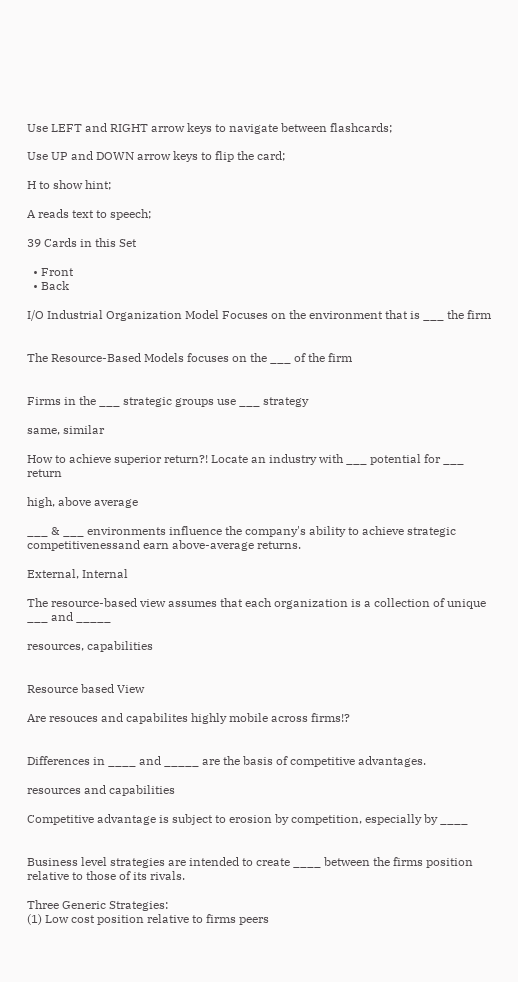Use LEFT and RIGHT arrow keys to navigate between flashcards;

Use UP and DOWN arrow keys to flip the card;

H to show hint;

A reads text to speech;

39 Cards in this Set

  • Front
  • Back

I/O Industrial Organization Model Focuses on the environment that is ___ the firm


The Resource-Based Models focuses on the ___ of the firm


Firms in the ___ strategic groups use ___ strategy

same, similar

How to achieve superior return?! Locate an industry with ___ potential for ___ return

high, above average

___ & ___ environments influence the company's ability to achieve strategic competitivenessand earn above-average returns.

External, Internal

The resource-based view assumes that each organization is a collection of unique ___ and _____

resources, capabilities


Resource based View

Are resouces and capabilites highly mobile across firms!?


Differences in ____ and _____ are the basis of competitive advantages.

resources and capabilities

Competitive advantage is subject to erosion by competition, especially by ____


Business level strategies are intended to create ____ between the firms position relative to those of its rivals.

Three Generic Strategies:
(1) Low cost position relative to firms peers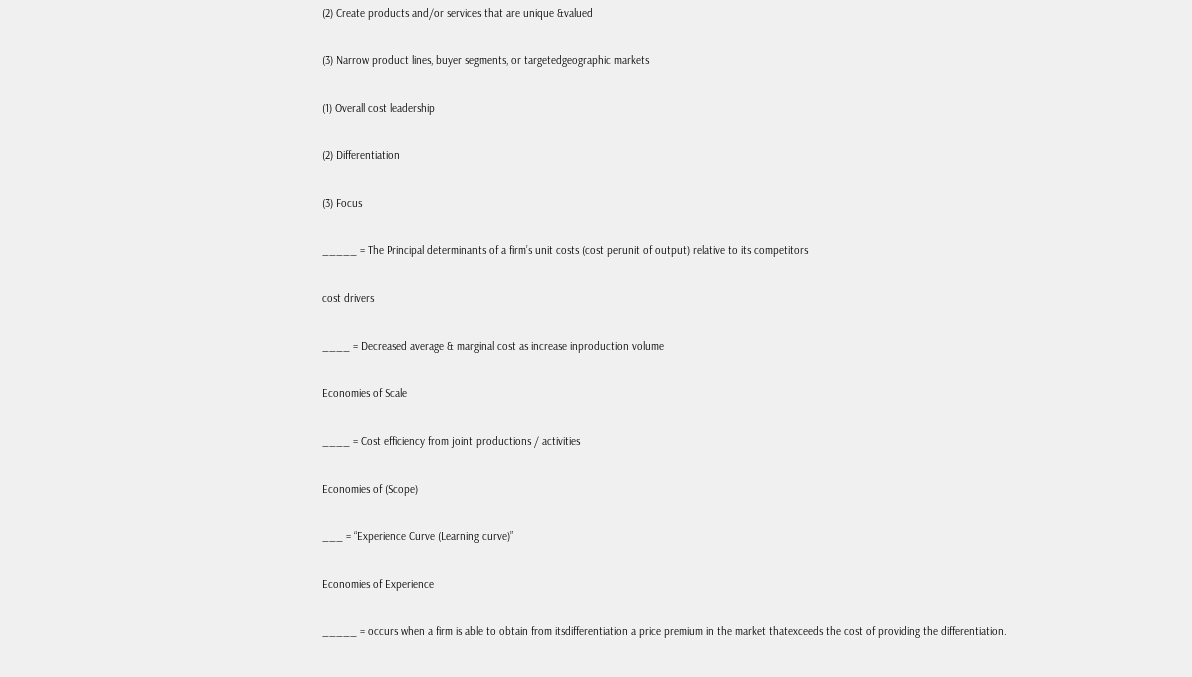(2) Create products and/or services that are unique &valued

(3) Narrow product lines, buyer segments, or targetedgeographic markets

(1) Overall cost leadership

(2) Differentiation

(3) Focus

_____ = The Principal determinants of a firm’s unit costs (cost perunit of output) relative to its competitors

cost drivers

____ = Decreased average & marginal cost as increase inproduction volume

Economies of Scale

____ = Cost efficiency from joint productions / activities

Economies of (Scope)

___ = “Experience Curve (Learning curve)”

Economies of Experience

_____ = occurs when a firm is able to obtain from itsdifferentiation a price premium in the market thatexceeds the cost of providing the differentiation.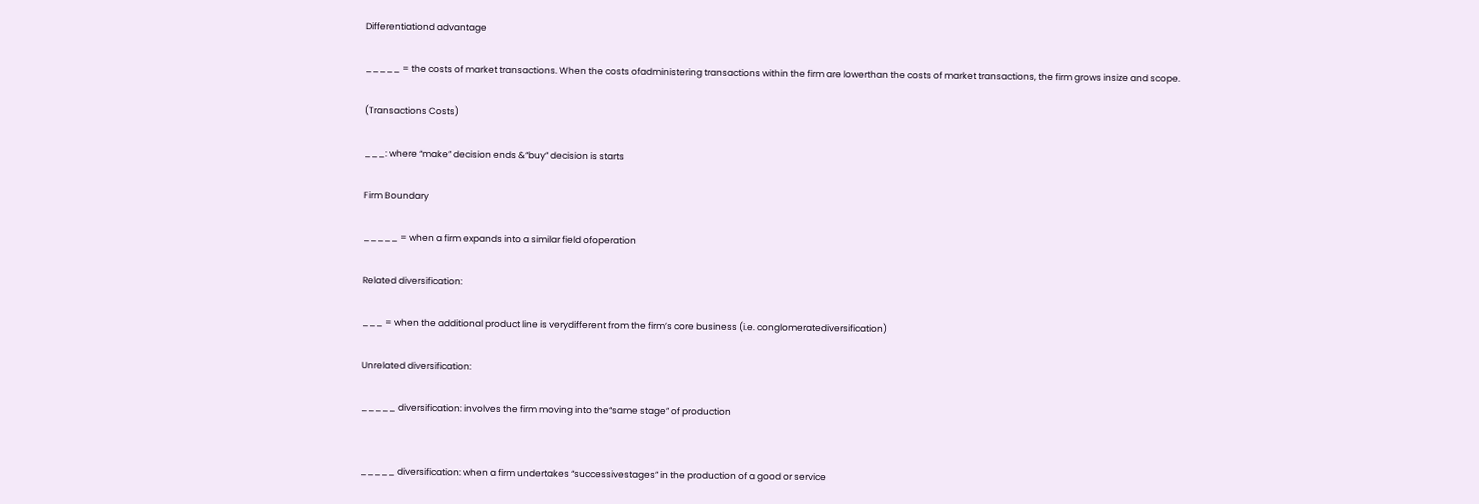Differentiationd advantage

_____ = the costs of market transactions. When the costs ofadministering transactions within the firm are lowerthan the costs of market transactions, the firm grows insize and scope.

(Transactions Costs)

___: where “make” decision ends &“buy” decision is starts

Firm Boundary

_____ = when a firm expands into a similar field ofoperation

Related diversification:

___ = when the additional product line is verydifferent from the firm’s core business (i.e. conglomeratediversification)

Unrelated diversification:

_____ diversification: involves the firm moving into the“same stage” of production


_____ diversification: when a firm undertakes “successivestages” in the production of a good or service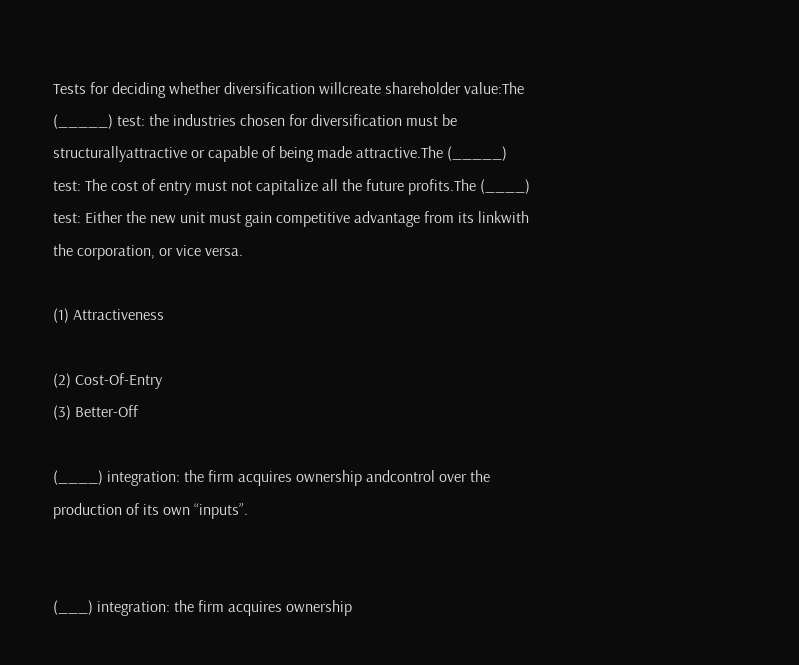Tests for deciding whether diversification willcreate shareholder value:The (_____) test: the industries chosen for diversification must be structurallyattractive or capable of being made attractive.The (_____) test: The cost of entry must not capitalize all the future profits.The (____) test: Either the new unit must gain competitive advantage from its linkwith the corporation, or vice versa.

(1) Attractiveness

(2) Cost-Of-Entry
(3) Better-Off

(____) integration: the firm acquires ownership andcontrol over the production of its own “inputs”.


(___) integration: the firm acquires ownership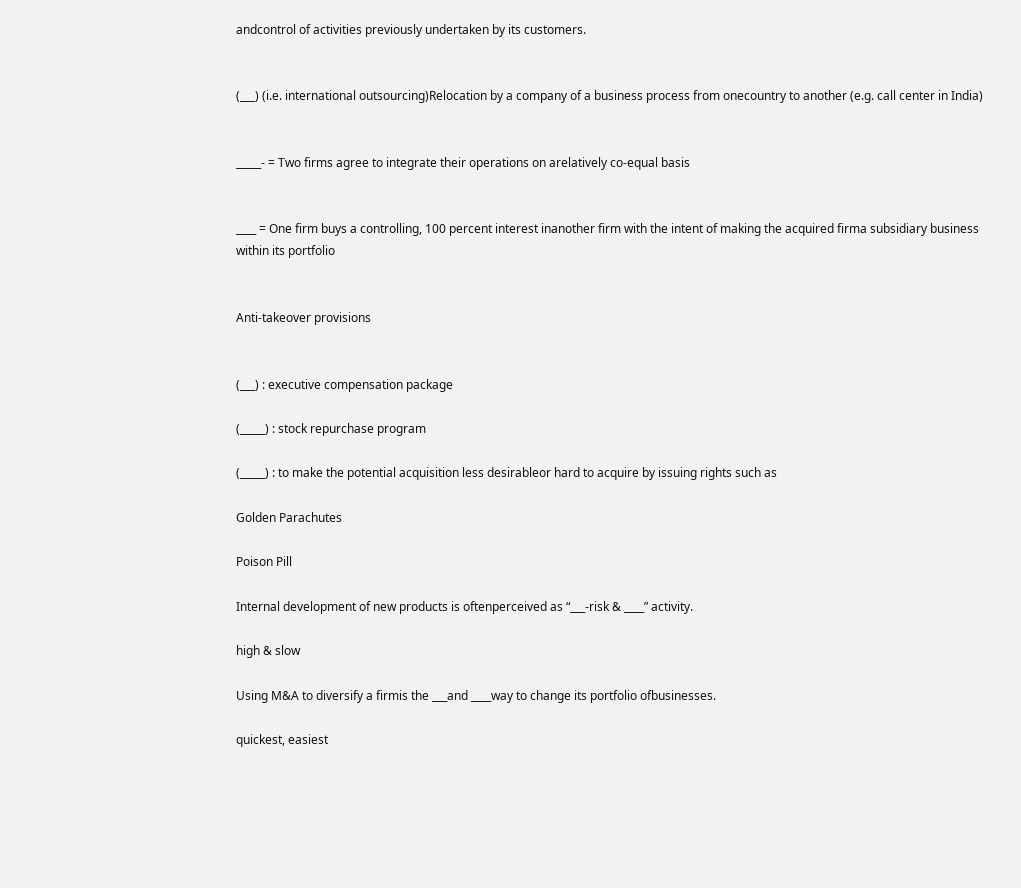andcontrol of activities previously undertaken by its customers.


(___) (i.e. international outsourcing)Relocation by a company of a business process from onecountry to another (e.g. call center in India)


_____- = Two firms agree to integrate their operations on arelatively co-equal basis


____ = One firm buys a controlling, 100 percent interest inanother firm with the intent of making the acquired firma subsidiary business within its portfolio


Anti-takeover provisions


(___) : executive compensation package

(_____) : stock repurchase program

(_____) : to make the potential acquisition less desirableor hard to acquire by issuing rights such as

Golden Parachutes

Poison Pill

Internal development of new products is oftenperceived as “___-risk & ____” activity.

high & slow

Using M&A to diversify a firmis the ___and ____way to change its portfolio ofbusinesses.

quickest, easiest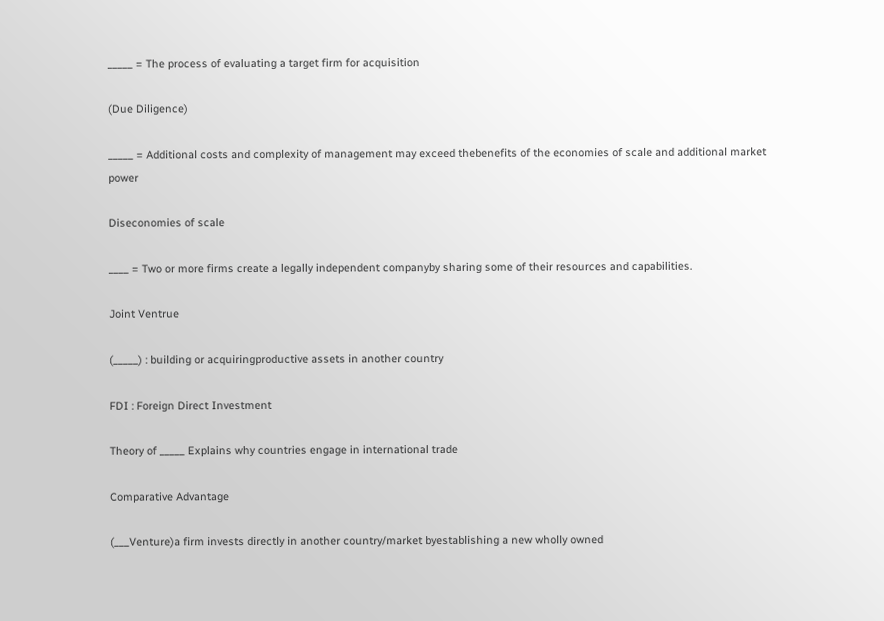_____ = The process of evaluating a target firm for acquisition

(Due Diligence)

_____ = Additional costs and complexity of management may exceed thebenefits of the economies of scale and additional market power

Diseconomies of scale

____ = Two or more firms create a legally independent companyby sharing some of their resources and capabilities.

Joint Ventrue

(_____) : building or acquiringproductive assets in another country

FDI : Foreign Direct Investment

Theory of _____ Explains why countries engage in international trade

Comparative Advantage

(___Venture)a firm invests directly in another country/market byestablishing a new wholly owned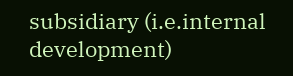subsidiary (i.e.internal development)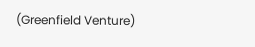(Greenfield Venture)